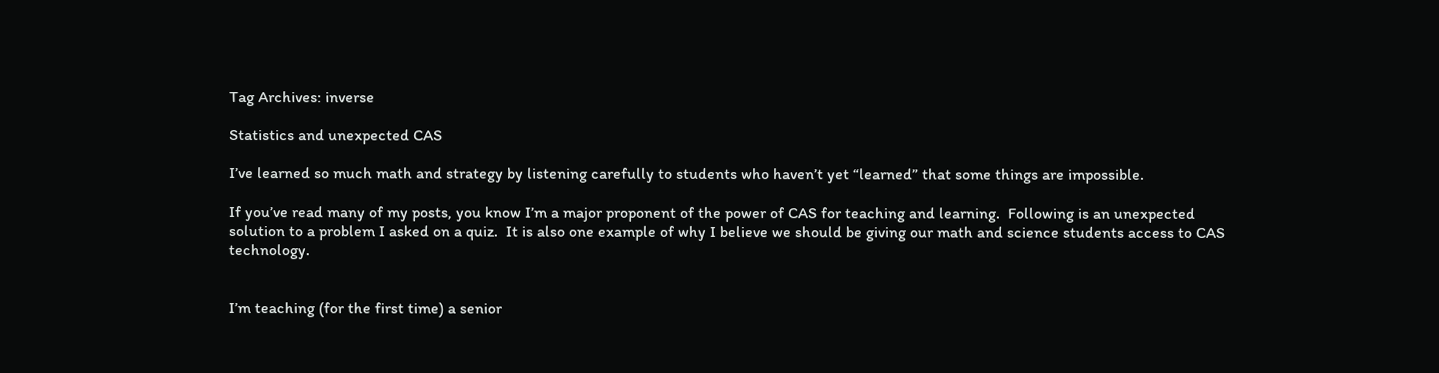Tag Archives: inverse

Statistics and unexpected CAS

I’ve learned so much math and strategy by listening carefully to students who haven’t yet “learned” that some things are impossible.

If you’ve read many of my posts, you know I’m a major proponent of the power of CAS for teaching and learning.  Following is an unexpected solution to a problem I asked on a quiz.  It is also one example of why I believe we should be giving our math and science students access to CAS technology.


I’m teaching (for the first time) a senior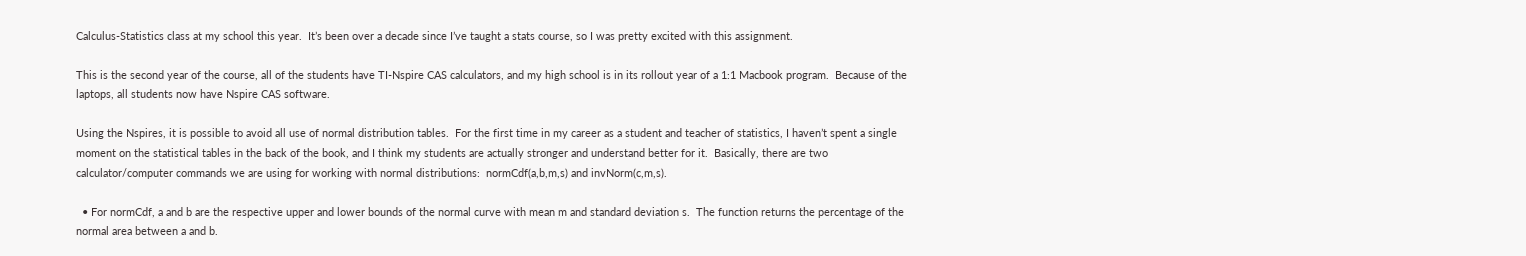Calculus-Statistics class at my school this year.  It’s been over a decade since I’ve taught a stats course, so I was pretty excited with this assignment.

This is the second year of the course, all of the students have TI-Nspire CAS calculators, and my high school is in its rollout year of a 1:1 Macbook program.  Because of the laptops, all students now have Nspire CAS software.

Using the Nspires, it is possible to avoid all use of normal distribution tables.  For the first time in my career as a student and teacher of statistics, I haven’t spent a single moment on the statistical tables in the back of the book, and I think my students are actually stronger and understand better for it.  Basically, there are two calculator/computer commands we are using for working with normal distributions:  normCdf(a,b,m,s) and invNorm(c,m,s).

  • For normCdf, a and b are the respective upper and lower bounds of the normal curve with mean m and standard deviation s.  The function returns the percentage of the normal area between a and b.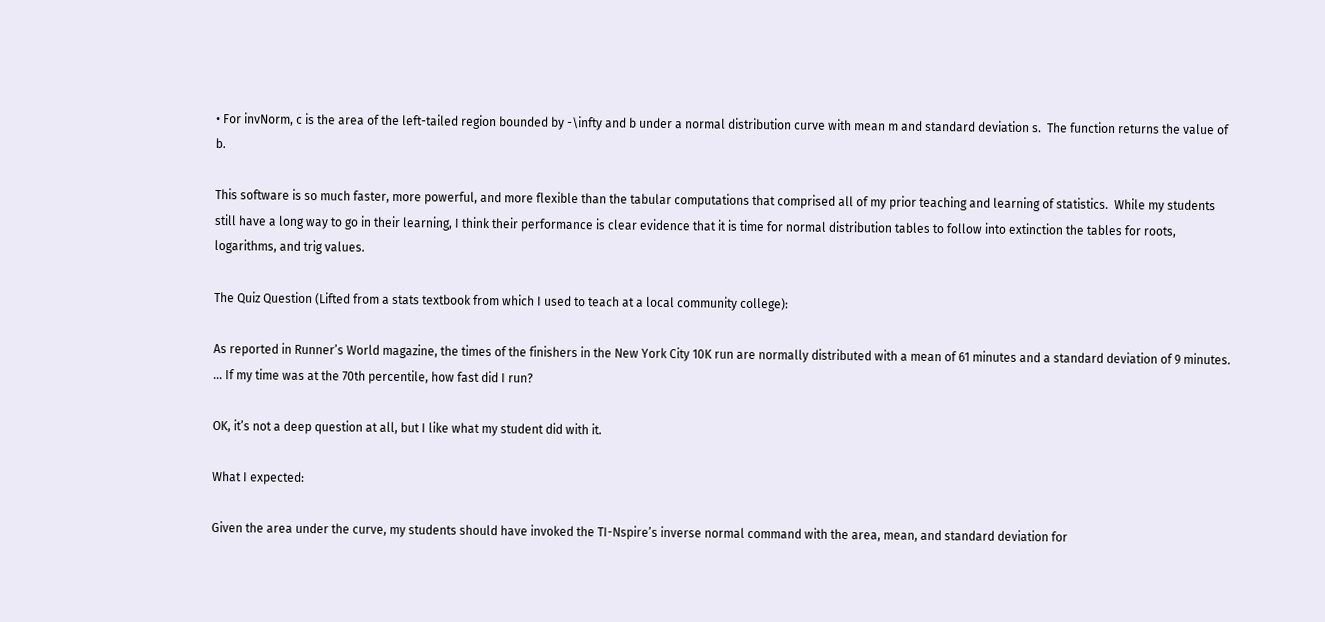• For invNorm, c is the area of the left-tailed region bounded by -\infty and b under a normal distribution curve with mean m and standard deviation s.  The function returns the value of b.

This software is so much faster, more powerful, and more flexible than the tabular computations that comprised all of my prior teaching and learning of statistics.  While my students still have a long way to go in their learning, I think their performance is clear evidence that it is time for normal distribution tables to follow into extinction the tables for roots, logarithms, and trig values.

The Quiz Question (Lifted from a stats textbook from which I used to teach at a local community college):

As reported in Runner’s World magazine, the times of the finishers in the New York City 10K run are normally distributed with a mean of 61 minutes and a standard deviation of 9 minutes. … If my time was at the 70th percentile, how fast did I run?

OK, it’s not a deep question at all, but I like what my student did with it.

What I expected:

Given the area under the curve, my students should have invoked the TI-Nspire’s inverse normal command with the area, mean, and standard deviation for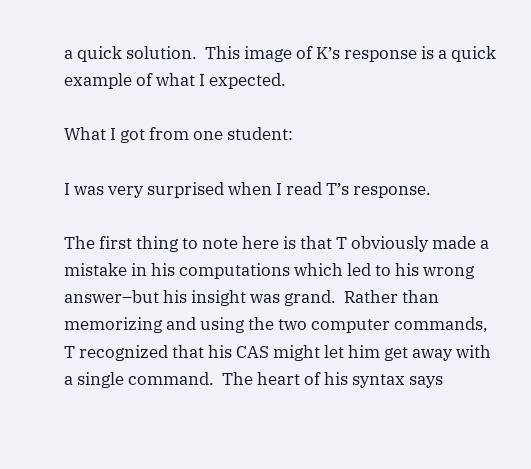a quick solution.  This image of K’s response is a quick example of what I expected.

What I got from one student:

I was very surprised when I read T’s response.

The first thing to note here is that T obviously made a mistake in his computations which led to his wrong answer–but his insight was grand.  Rather than memorizing and using the two computer commands, T recognized that his CAS might let him get away with a single command.  The heart of his syntax says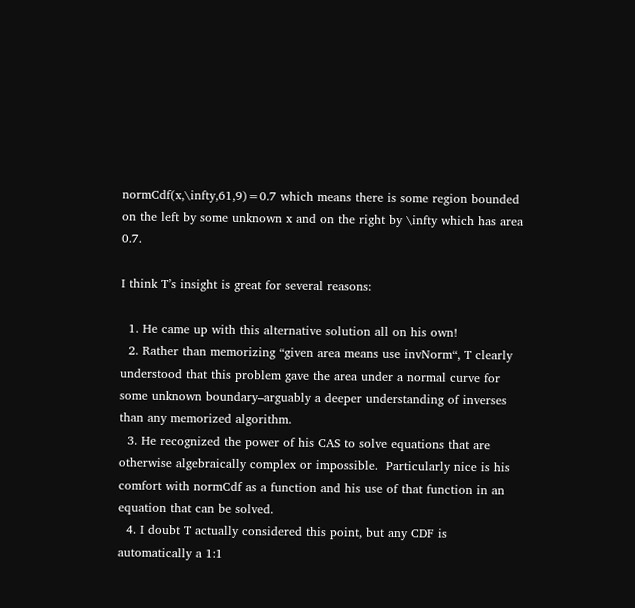normCdf(x,\infty,61,9)=0.7 which means there is some region bounded on the left by some unknown x and on the right by \infty which has area 0.7.

I think T’s insight is great for several reasons:

  1. He came up with this alternative solution all on his own!
  2. Rather than memorizing “given area means use invNorm“, T clearly understood that this problem gave the area under a normal curve for some unknown boundary–arguably a deeper understanding of inverses than any memorized algorithm.
  3. He recognized the power of his CAS to solve equations that are otherwise algebraically complex or impossible.  Particularly nice is his comfort with normCdf as a function and his use of that function in an equation that can be solved.
  4. I doubt T actually considered this point, but any CDF is automatically a 1:1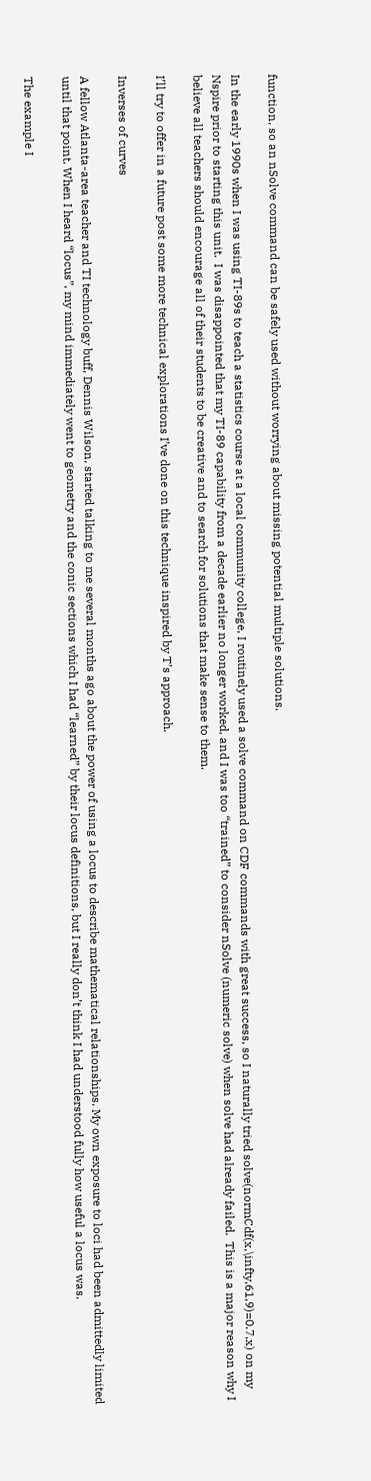function, so an nSolve command can be safely used without worrying about missing potential multiple solutions.

In the early 1990s when I was using TI-89s to teach a statistics course at a local community college, I routinely used a solve command on CDF commands with great success, so I naturally tried solve(normCdf(x,\infty,61,9)=0.7,x) on my Nspire prior to starting this unit.  I was disappointed that my TI-89 capability from a decade earlier no longer worked, and I was too “trained” to consider nSolve (numeric solve) when solve had already failed.  This is a major reason why I believe all teachers should encourage all of their students to be creative and to search for solutions that make sense to them.

I’ll try to offer in a future post some more technical explorations I’ve done on this technique inspired by T’s approach.

Inverses of curves

A fellow Atlanta-area teacher and TI technology buff, Dennis Wilson, started talking to me several months ago about the power of using a locus to describe mathematical relationships. My own exposure to loci had been admittedly limited until that point. When I heard “locus”, my mind immediately went to geometry and the conic sections which I had “learned” by their locus definitions, but I really don’t think I had understood fully how useful a locus was.

The example I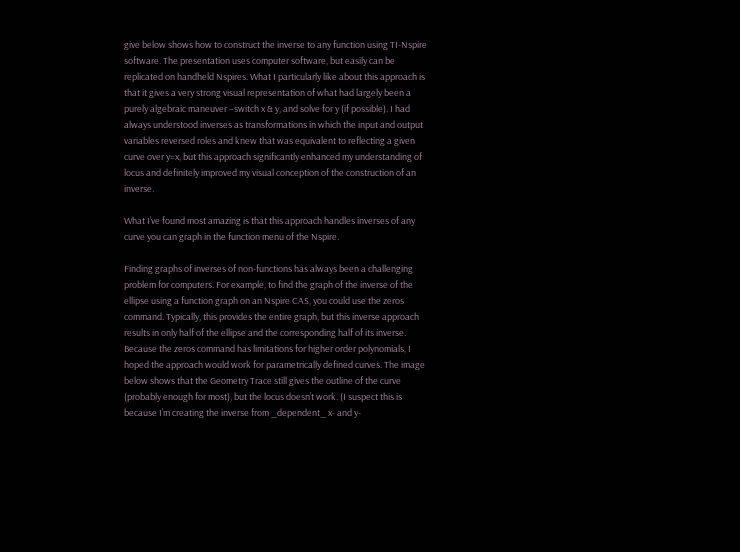give below shows how to construct the inverse to any function using TI-Nspire software. The presentation uses computer software, but easily can be replicated on handheld Nspires. What I particularly like about this approach is that it gives a very strong visual representation of what had largely been a purely algebraic maneuver –switch x & y, and solve for y (if possible). I had always understood inverses as transformations in which the input and output variables reversed roles and knew that was equivalent to reflecting a given curve over y=x, but this approach significantly enhanced my understanding of locus and definitely improved my visual conception of the construction of an inverse.

What I’ve found most amazing is that this approach handles inverses of any curve you can graph in the function menu of the Nspire.

Finding graphs of inverses of non-functions has always been a challenging problem for computers. For example, to find the graph of the inverse of the ellipse using a function graph on an Nspire CAS, you could use the zeros command. Typically, this provides the entire graph, but this inverse approach results in only half of the ellipse and the corresponding half of its inverse. Because the zeros command has limitations for higher order polynomials, I hoped the approach would work for parametrically defined curves. The image below shows that the Geometry Trace still gives the outline of the curve (probably enough for most), but the locus doesn’t work. (I suspect this is because I’m creating the inverse from _dependent_ x- and y-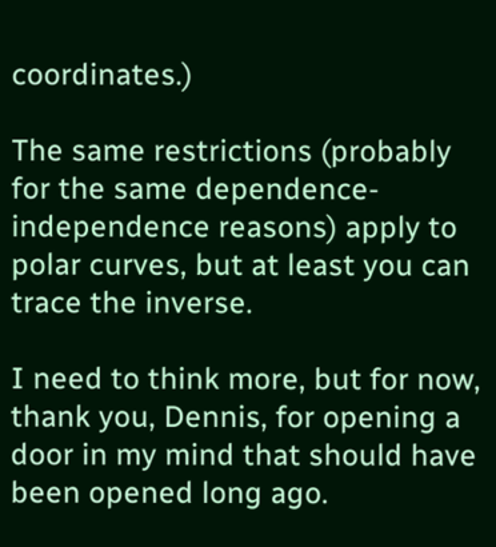coordinates.)

The same restrictions (probably for the same dependence-independence reasons) apply to polar curves, but at least you can trace the inverse.

I need to think more, but for now, thank you, Dennis, for opening a door in my mind that should have been opened long ago.